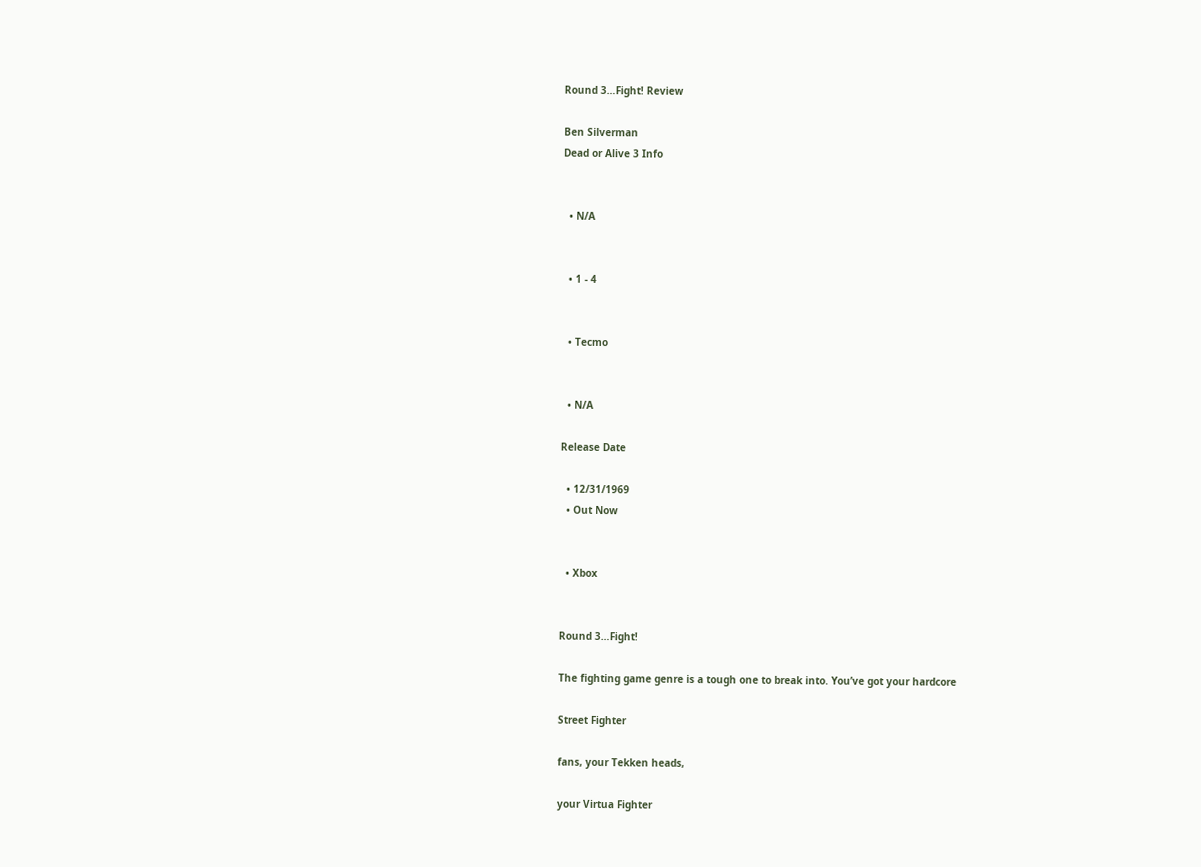Round 3…Fight! Review

Ben Silverman
Dead or Alive 3 Info


  • N/A


  • 1 - 4


  • Tecmo


  • N/A

Release Date

  • 12/31/1969
  • Out Now


  • Xbox


Round 3…Fight!

The fighting game genre is a tough one to break into. You’ve got your hardcore

Street Fighter

fans, your Tekken heads,

your Virtua Fighter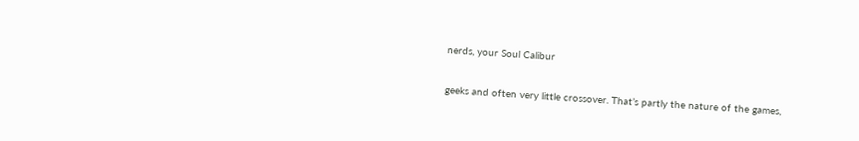nerds, your Soul Calibur

geeks and often very little crossover. That’s partly the nature of the games,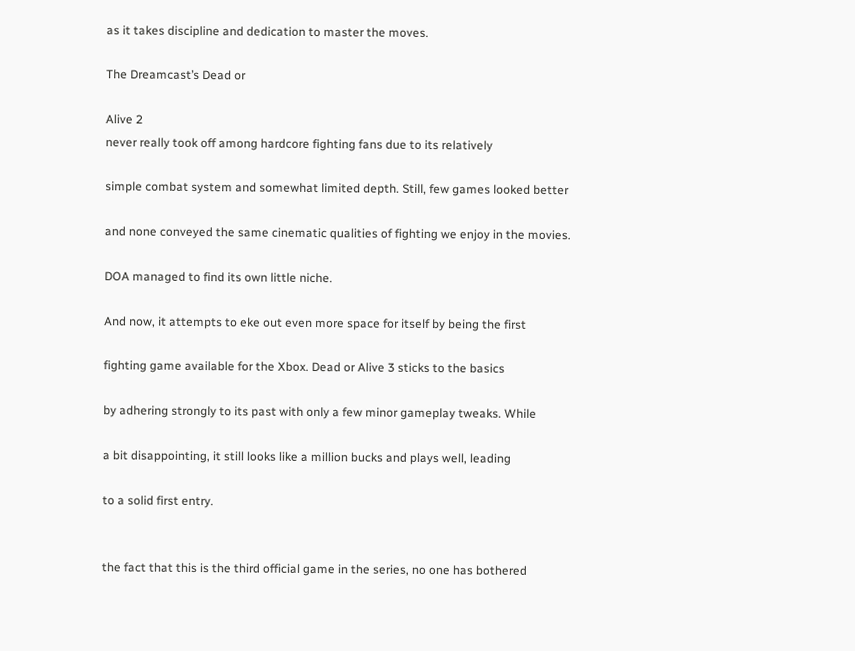as it takes discipline and dedication to master the moves.

The Dreamcast’s Dead or

Alive 2
never really took off among hardcore fighting fans due to its relatively

simple combat system and somewhat limited depth. Still, few games looked better

and none conveyed the same cinematic qualities of fighting we enjoy in the movies.

DOA managed to find its own little niche.

And now, it attempts to eke out even more space for itself by being the first

fighting game available for the Xbox. Dead or Alive 3 sticks to the basics

by adhering strongly to its past with only a few minor gameplay tweaks. While

a bit disappointing, it still looks like a million bucks and plays well, leading

to a solid first entry.


the fact that this is the third official game in the series, no one has bothered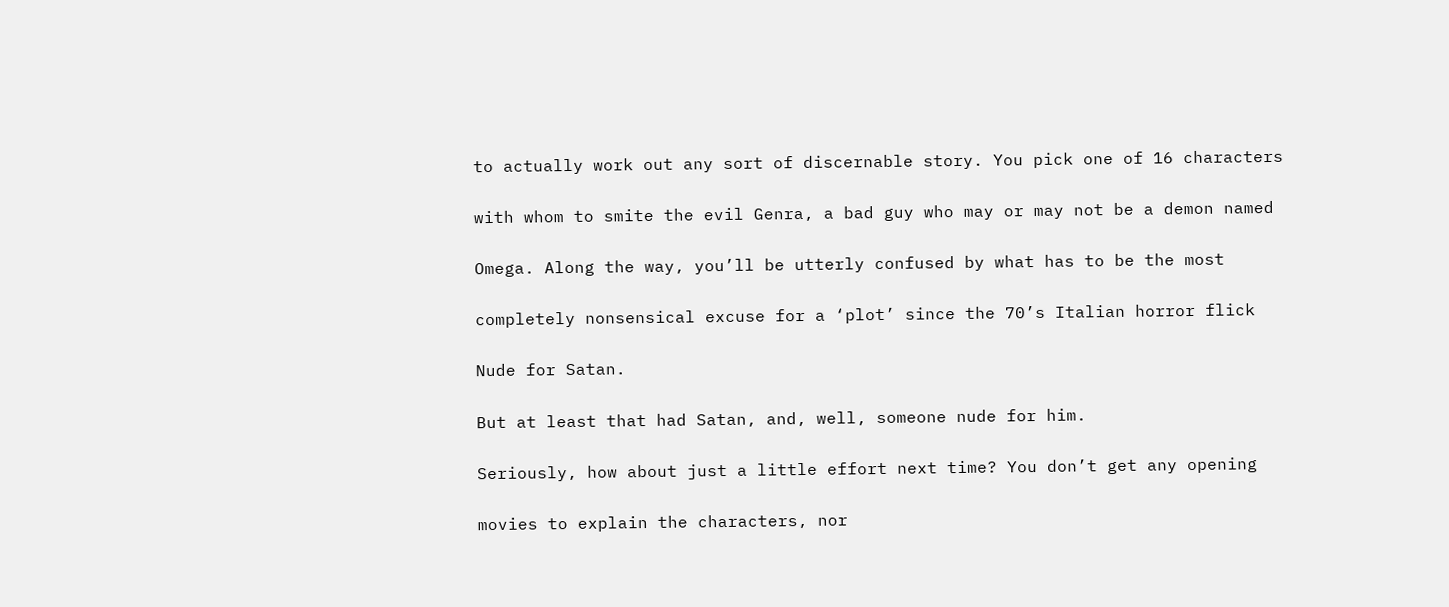to actually work out any sort of discernable story. You pick one of 16 characters

with whom to smite the evil Genra, a bad guy who may or may not be a demon named

Omega. Along the way, you’ll be utterly confused by what has to be the most

completely nonsensical excuse for a ‘plot’ since the 70’s Italian horror flick

Nude for Satan.

But at least that had Satan, and, well, someone nude for him.

Seriously, how about just a little effort next time? You don’t get any opening

movies to explain the characters, nor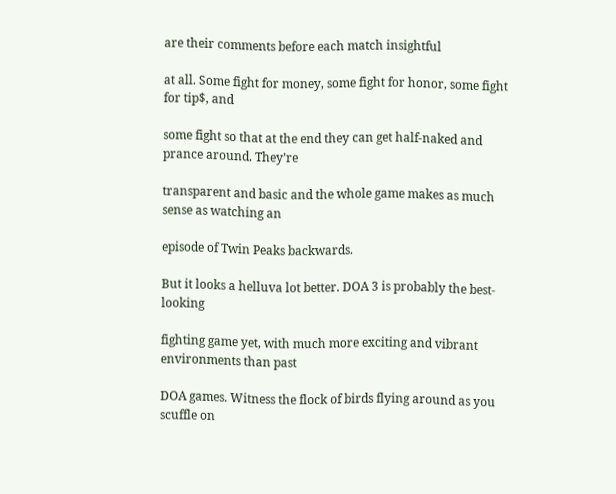are their comments before each match insightful

at all. Some fight for money, some fight for honor, some fight for tip$, and

some fight so that at the end they can get half-naked and prance around. They’re

transparent and basic and the whole game makes as much sense as watching an

episode of Twin Peaks backwards.

But it looks a helluva lot better. DOA 3 is probably the best-looking

fighting game yet, with much more exciting and vibrant environments than past

DOA games. Witness the flock of birds flying around as you scuffle on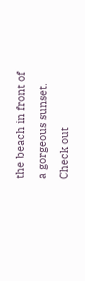the beach in front of a gorgeous sunset. Check out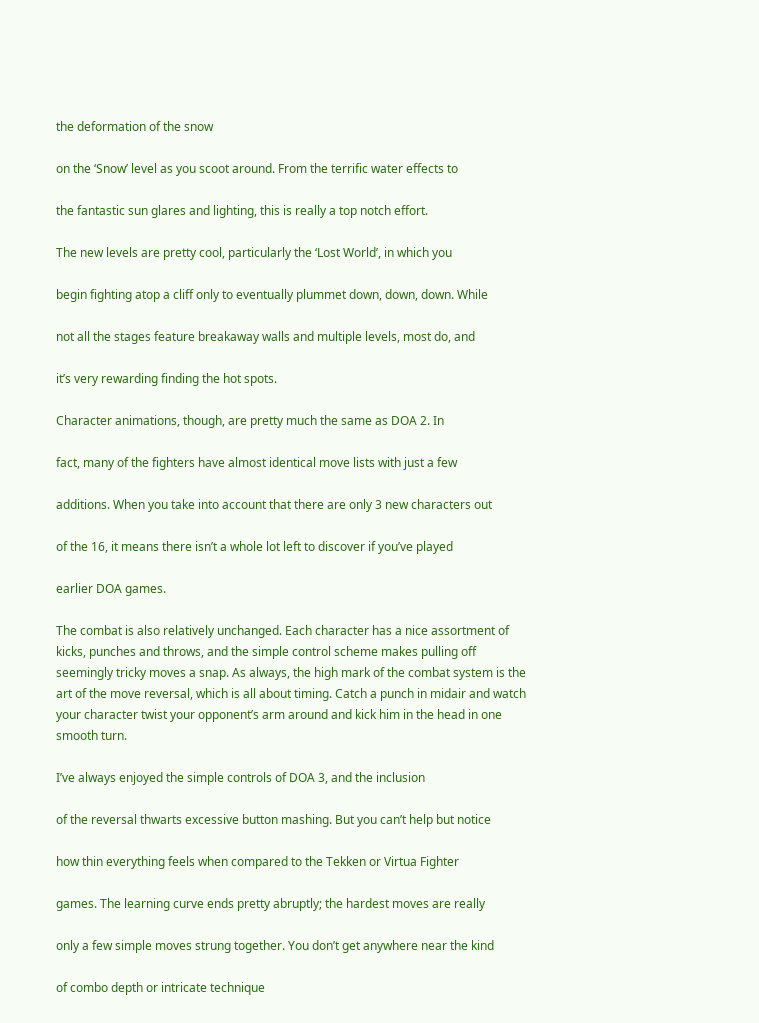the deformation of the snow

on the ‘Snow’ level as you scoot around. From the terrific water effects to

the fantastic sun glares and lighting, this is really a top notch effort.

The new levels are pretty cool, particularly the ‘Lost World’, in which you

begin fighting atop a cliff only to eventually plummet down, down, down. While

not all the stages feature breakaway walls and multiple levels, most do, and

it’s very rewarding finding the hot spots.

Character animations, though, are pretty much the same as DOA 2. In

fact, many of the fighters have almost identical move lists with just a few

additions. When you take into account that there are only 3 new characters out

of the 16, it means there isn’t a whole lot left to discover if you’ve played

earlier DOA games.

The combat is also relatively unchanged. Each character has a nice assortment of kicks, punches and throws, and the simple control scheme makes pulling off seemingly tricky moves a snap. As always, the high mark of the combat system is the art of the move reversal, which is all about timing. Catch a punch in midair and watch your character twist your opponent’s arm around and kick him in the head in one smooth turn.

I’ve always enjoyed the simple controls of DOA 3, and the inclusion

of the reversal thwarts excessive button mashing. But you can’t help but notice

how thin everything feels when compared to the Tekken or Virtua Fighter

games. The learning curve ends pretty abruptly; the hardest moves are really

only a few simple moves strung together. You don’t get anywhere near the kind

of combo depth or intricate technique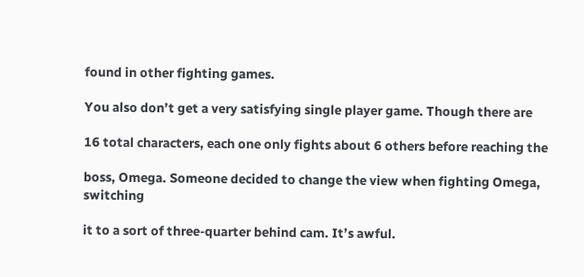found in other fighting games.

You also don’t get a very satisfying single player game. Though there are

16 total characters, each one only fights about 6 others before reaching the

boss, Omega. Someone decided to change the view when fighting Omega, switching

it to a sort of three-quarter behind cam. It’s awful.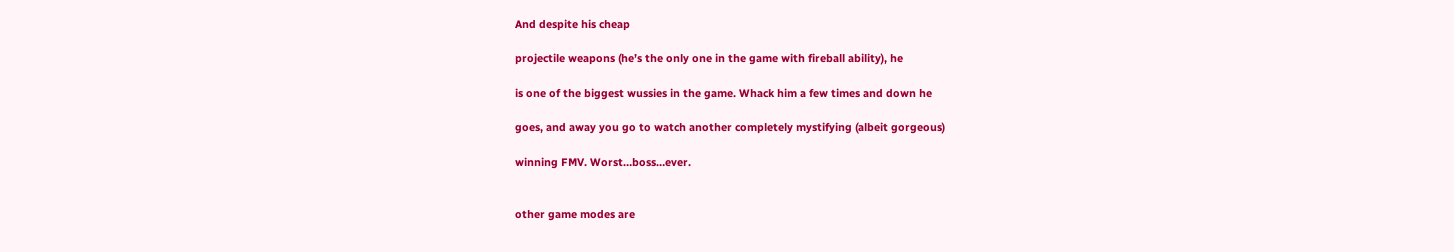And despite his cheap

projectile weapons (he’s the only one in the game with fireball ability), he

is one of the biggest wussies in the game. Whack him a few times and down he

goes, and away you go to watch another completely mystifying (albeit gorgeous)

winning FMV. Worst…boss…ever.


other game modes are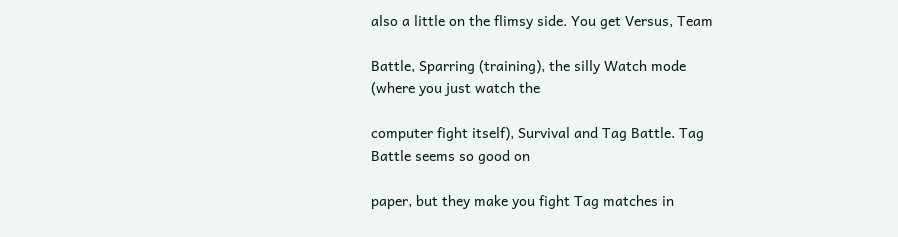also a little on the flimsy side. You get Versus, Team

Battle, Sparring (training), the silly Watch mode (where you just watch the

computer fight itself), Survival and Tag Battle. Tag Battle seems so good on

paper, but they make you fight Tag matches in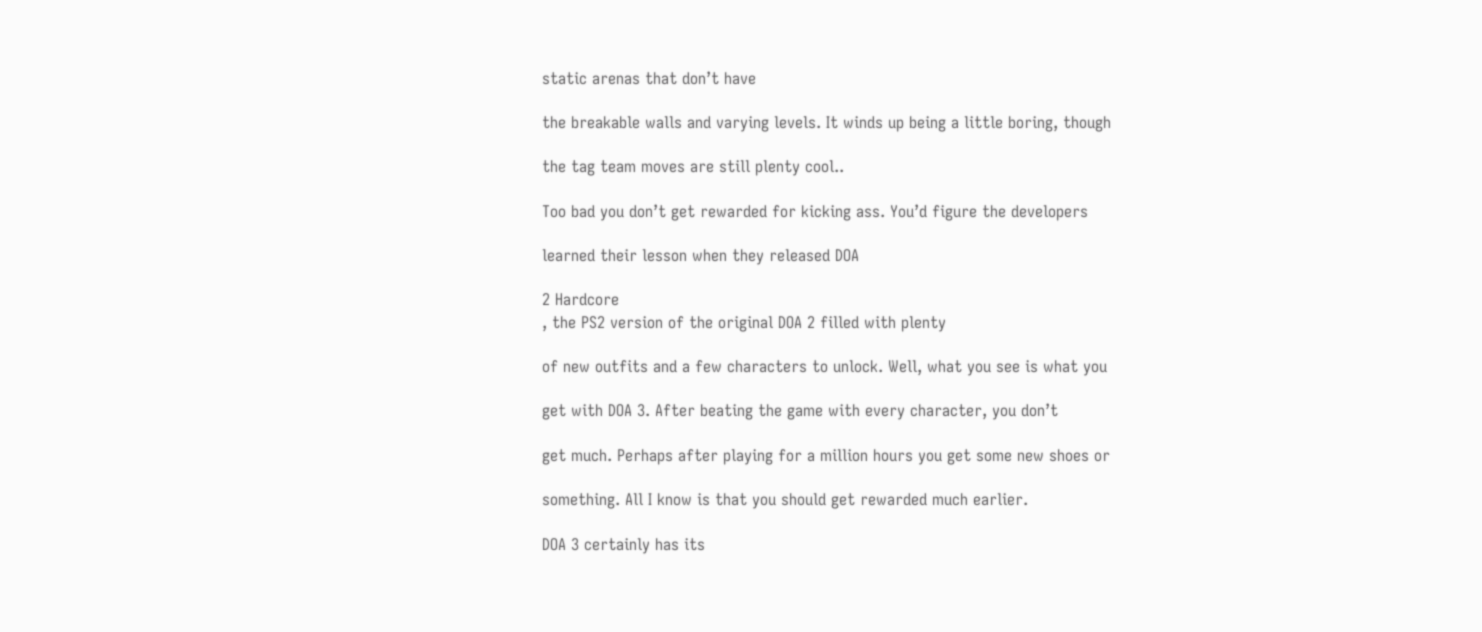static arenas that don’t have

the breakable walls and varying levels. It winds up being a little boring, though

the tag team moves are still plenty cool..

Too bad you don’t get rewarded for kicking ass. You’d figure the developers

learned their lesson when they released DOA

2 Hardcore
, the PS2 version of the original DOA 2 filled with plenty

of new outfits and a few characters to unlock. Well, what you see is what you

get with DOA 3. After beating the game with every character, you don’t

get much. Perhaps after playing for a million hours you get some new shoes or

something. All I know is that you should get rewarded much earlier.

DOA 3 certainly has its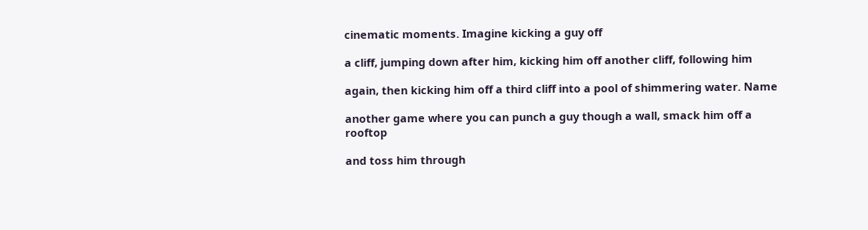cinematic moments. Imagine kicking a guy off

a cliff, jumping down after him, kicking him off another cliff, following him

again, then kicking him off a third cliff into a pool of shimmering water. Name

another game where you can punch a guy though a wall, smack him off a rooftop

and toss him through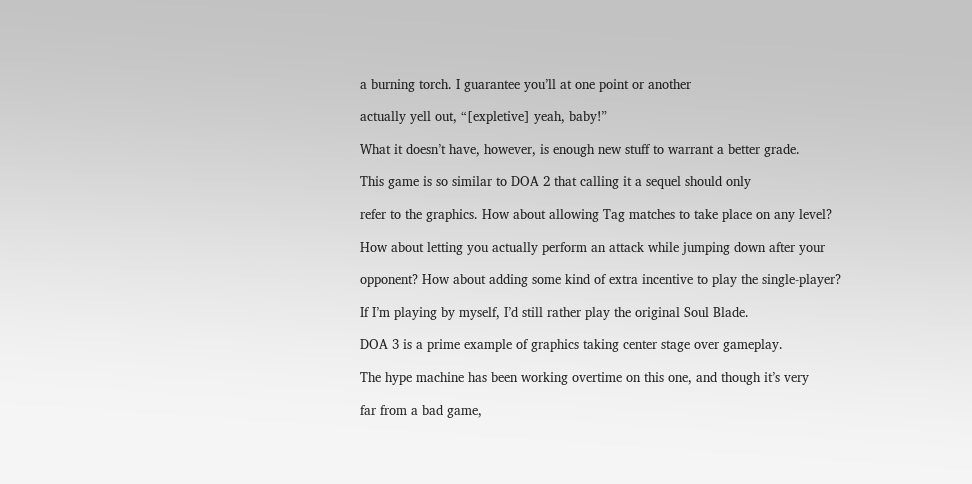a burning torch. I guarantee you’ll at one point or another

actually yell out, “[expletive] yeah, baby!”

What it doesn’t have, however, is enough new stuff to warrant a better grade.

This game is so similar to DOA 2 that calling it a sequel should only

refer to the graphics. How about allowing Tag matches to take place on any level?

How about letting you actually perform an attack while jumping down after your

opponent? How about adding some kind of extra incentive to play the single-player?

If I’m playing by myself, I’d still rather play the original Soul Blade.

DOA 3 is a prime example of graphics taking center stage over gameplay.

The hype machine has been working overtime on this one, and though it’s very

far from a bad game,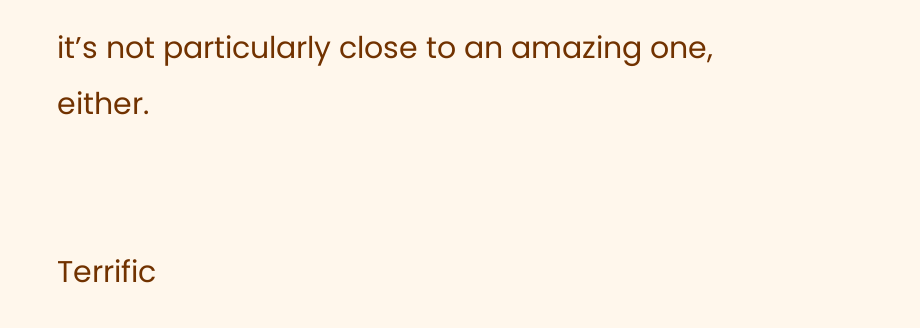it’s not particularly close to an amazing one, either.


Terrific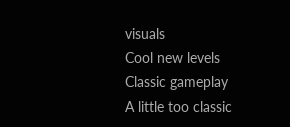visuals
Cool new levels
Classic gameplay
A little too classic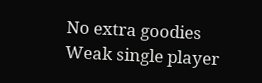No extra goodies
Weak single player